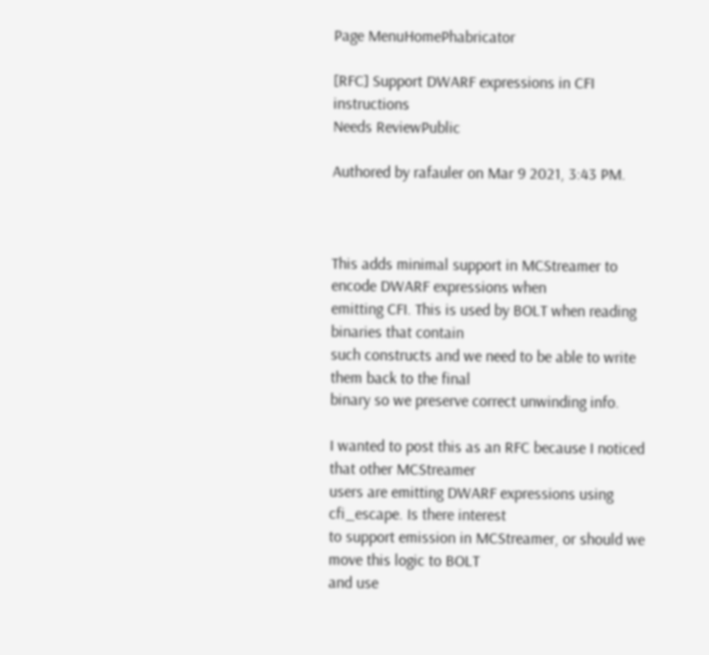Page MenuHomePhabricator

[RFC] Support DWARF expressions in CFI instructions
Needs ReviewPublic

Authored by rafauler on Mar 9 2021, 3:43 PM.



This adds minimal support in MCStreamer to encode DWARF expressions when
emitting CFI. This is used by BOLT when reading binaries that contain
such constructs and we need to be able to write them back to the final
binary so we preserve correct unwinding info.

I wanted to post this as an RFC because I noticed that other MCStreamer
users are emitting DWARF expressions using cfi_escape. Is there interest
to support emission in MCStreamer, or should we move this logic to BOLT
and use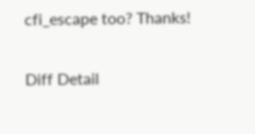cfi_escape too? Thanks!

Diff Detail